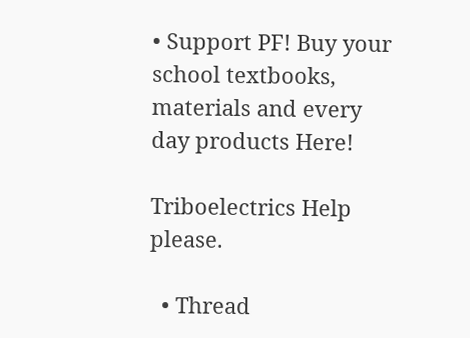• Support PF! Buy your school textbooks, materials and every day products Here!

Triboelectrics Help please.

  • Thread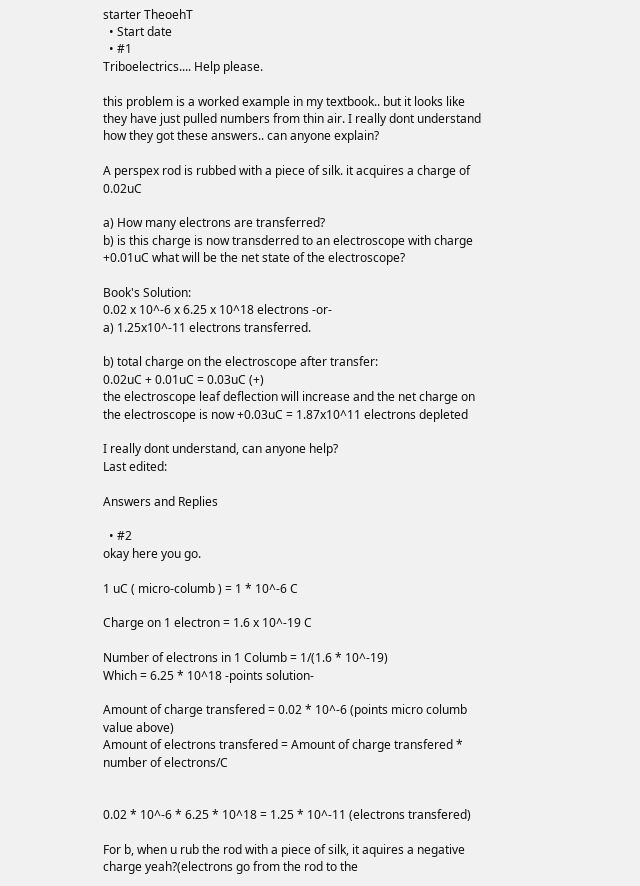starter TheoehT
  • Start date
  • #1
Triboelectrics.... Help please.

this problem is a worked example in my textbook.. but it looks like they have just pulled numbers from thin air. I really dont understand how they got these answers.. can anyone explain?

A perspex rod is rubbed with a piece of silk. it acquires a charge of 0.02uC

a) How many electrons are transferred?
b) is this charge is now transderred to an electroscope with charge +0.01uC what will be the net state of the electroscope?

Book's Solution:
0.02 x 10^-6 x 6.25 x 10^18 electrons -or-
a) 1.25x10^-11 electrons transferred.

b) total charge on the electroscope after transfer:
0.02uC + 0.01uC = 0.03uC (+)
the electroscope leaf deflection will increase and the net charge on the electroscope is now +0.03uC = 1.87x10^11 electrons depleted

I really dont understand, can anyone help?
Last edited:

Answers and Replies

  • #2
okay here you go.

1 uC ( micro-columb ) = 1 * 10^-6 C

Charge on 1 electron = 1.6 x 10^-19 C

Number of electrons in 1 Columb = 1/(1.6 * 10^-19)
Which = 6.25 * 10^18 -points solution-

Amount of charge transfered = 0.02 * 10^-6 (points micro columb value above)
Amount of electrons transfered = Amount of charge transfered * number of electrons/C


0.02 * 10^-6 * 6.25 * 10^18 = 1.25 * 10^-11 (electrons transfered)

For b, when u rub the rod with a piece of silk, it aquires a negative charge yeah?(electrons go from the rod to the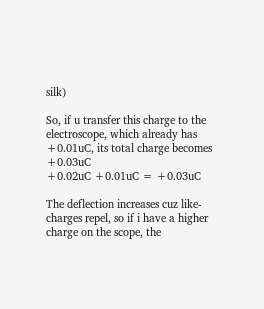silk)

So, if u transfer this charge to the electroscope, which already has +0.01uC, its total charge becomes +0.03uC
+0.02uC +0.01uC = +0.03uC

The deflection increases cuz like-charges repel, so if i have a higher charge on the scope, the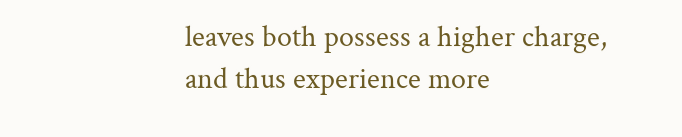leaves both possess a higher charge, and thus experience more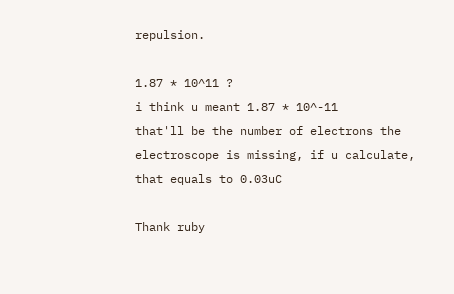repulsion.

1.87 * 10^11 ?
i think u meant 1.87 * 10^-11
that'll be the number of electrons the electroscope is missing, if u calculate, that equals to 0.03uC

Thank ruby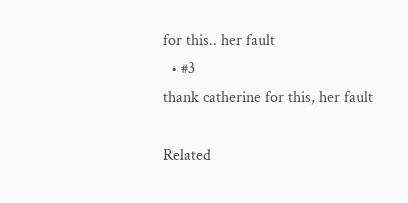for this.. her fault
  • #3
thank catherine for this, her fault

Related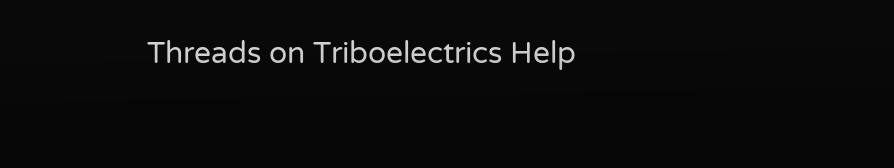Threads on Triboelectrics Help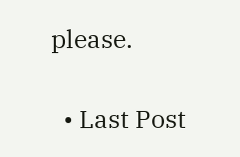please.

  • Last Post